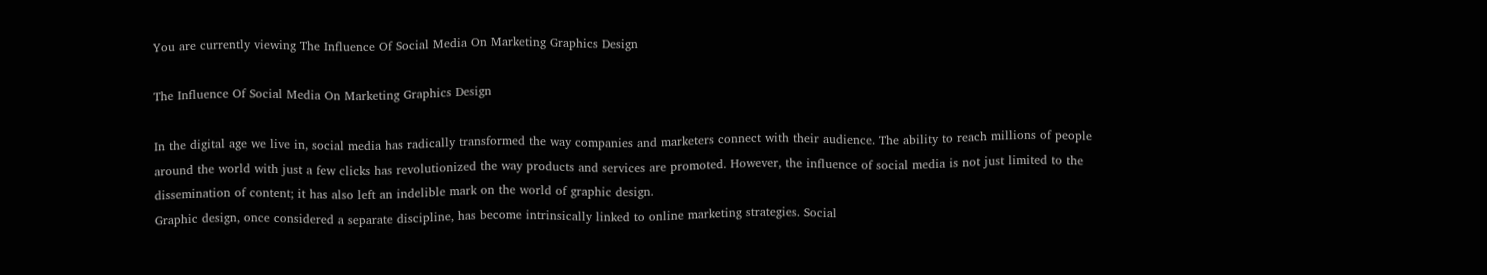You are currently viewing The Influence Of Social Media On Marketing Graphics Design

The Influence Of Social Media On Marketing Graphics Design

In the digital age we live in, social media has radically transformed the way companies and marketers connect with their audience. The ability to reach millions of people around the world with just a few clicks has revolutionized the way products and services are promoted. However, the influence of social media is not just limited to the dissemination of content; it has also left an indelible mark on the world of graphic design.
Graphic design, once considered a separate discipline, has become intrinsically linked to online marketing strategies. Social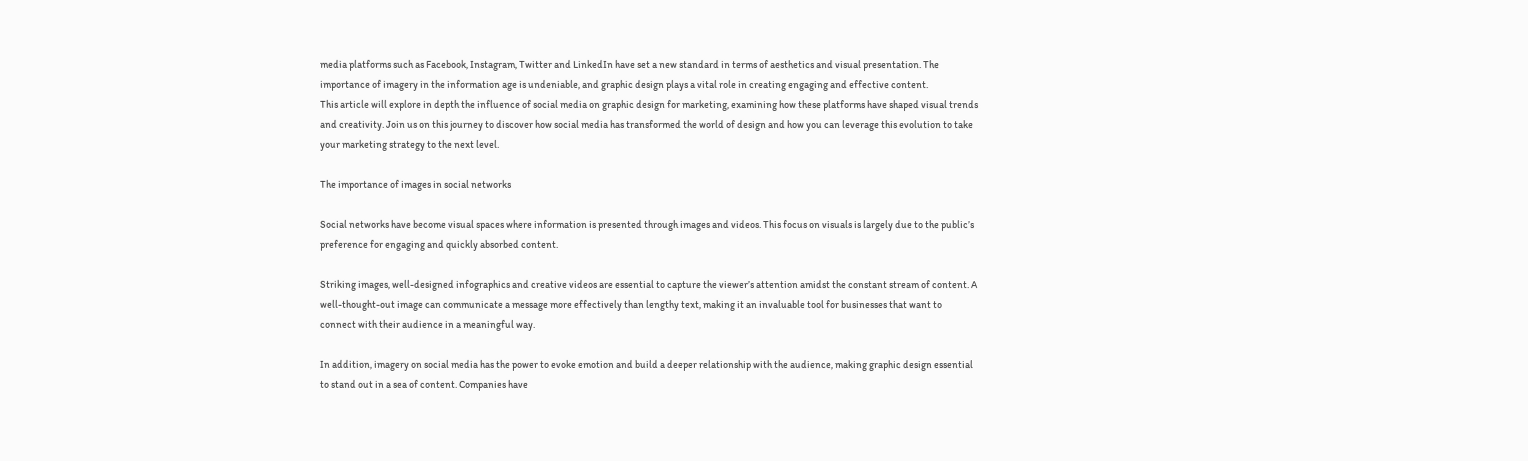media platforms such as Facebook, Instagram, Twitter and LinkedIn have set a new standard in terms of aesthetics and visual presentation. The importance of imagery in the information age is undeniable, and graphic design plays a vital role in creating engaging and effective content.
This article will explore in depth the influence of social media on graphic design for marketing, examining how these platforms have shaped visual trends and creativity. Join us on this journey to discover how social media has transformed the world of design and how you can leverage this evolution to take your marketing strategy to the next level.

The importance of images in social networks

Social networks have become visual spaces where information is presented through images and videos. This focus on visuals is largely due to the public’s preference for engaging and quickly absorbed content.

Striking images, well-designed infographics and creative videos are essential to capture the viewer’s attention amidst the constant stream of content. A well-thought-out image can communicate a message more effectively than lengthy text, making it an invaluable tool for businesses that want to connect with their audience in a meaningful way.

In addition, imagery on social media has the power to evoke emotion and build a deeper relationship with the audience, making graphic design essential to stand out in a sea of content. Companies have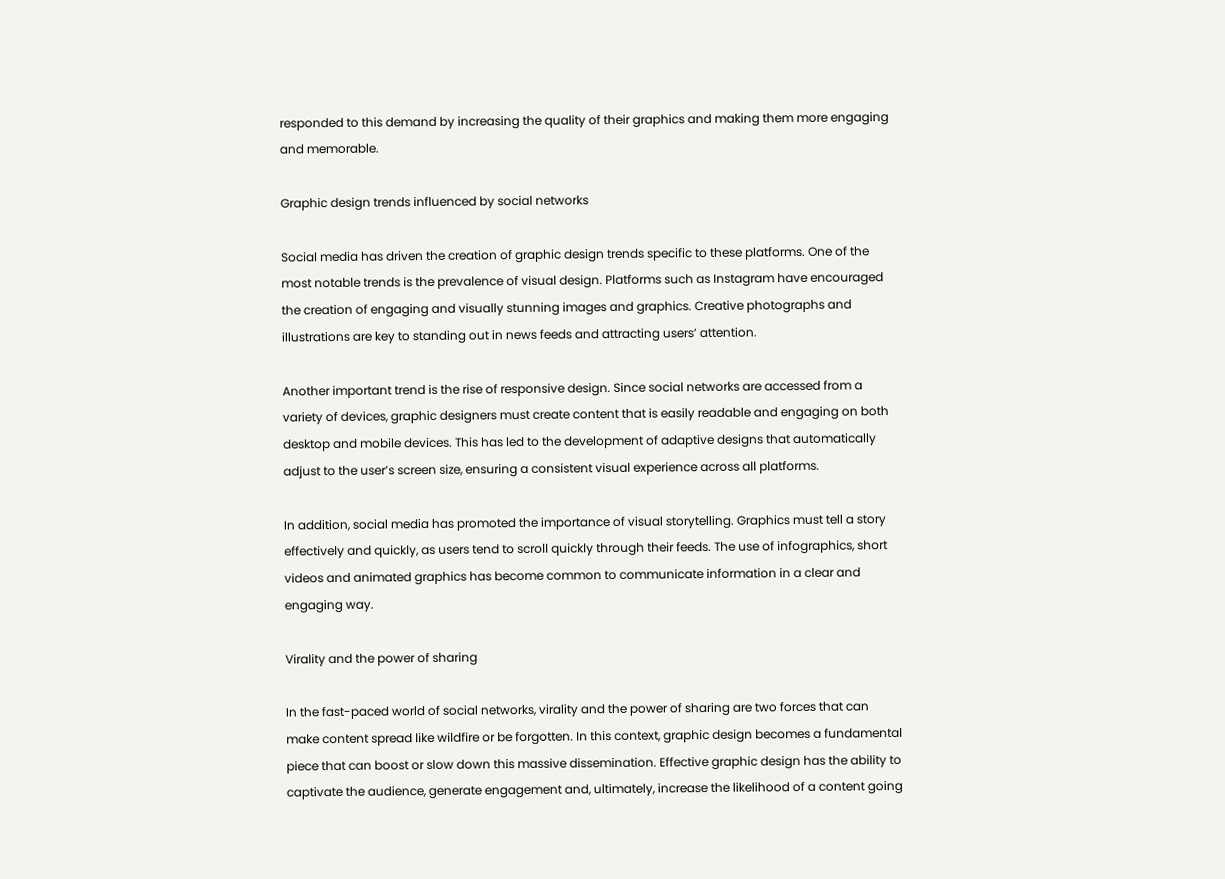responded to this demand by increasing the quality of their graphics and making them more engaging and memorable.

Graphic design trends influenced by social networks

Social media has driven the creation of graphic design trends specific to these platforms. One of the most notable trends is the prevalence of visual design. Platforms such as Instagram have encouraged the creation of engaging and visually stunning images and graphics. Creative photographs and illustrations are key to standing out in news feeds and attracting users’ attention.

Another important trend is the rise of responsive design. Since social networks are accessed from a variety of devices, graphic designers must create content that is easily readable and engaging on both desktop and mobile devices. This has led to the development of adaptive designs that automatically adjust to the user’s screen size, ensuring a consistent visual experience across all platforms.

In addition, social media has promoted the importance of visual storytelling. Graphics must tell a story effectively and quickly, as users tend to scroll quickly through their feeds. The use of infographics, short videos and animated graphics has become common to communicate information in a clear and engaging way.

Virality and the power of sharing

In the fast-paced world of social networks, virality and the power of sharing are two forces that can make content spread like wildfire or be forgotten. In this context, graphic design becomes a fundamental piece that can boost or slow down this massive dissemination. Effective graphic design has the ability to captivate the audience, generate engagement and, ultimately, increase the likelihood of a content going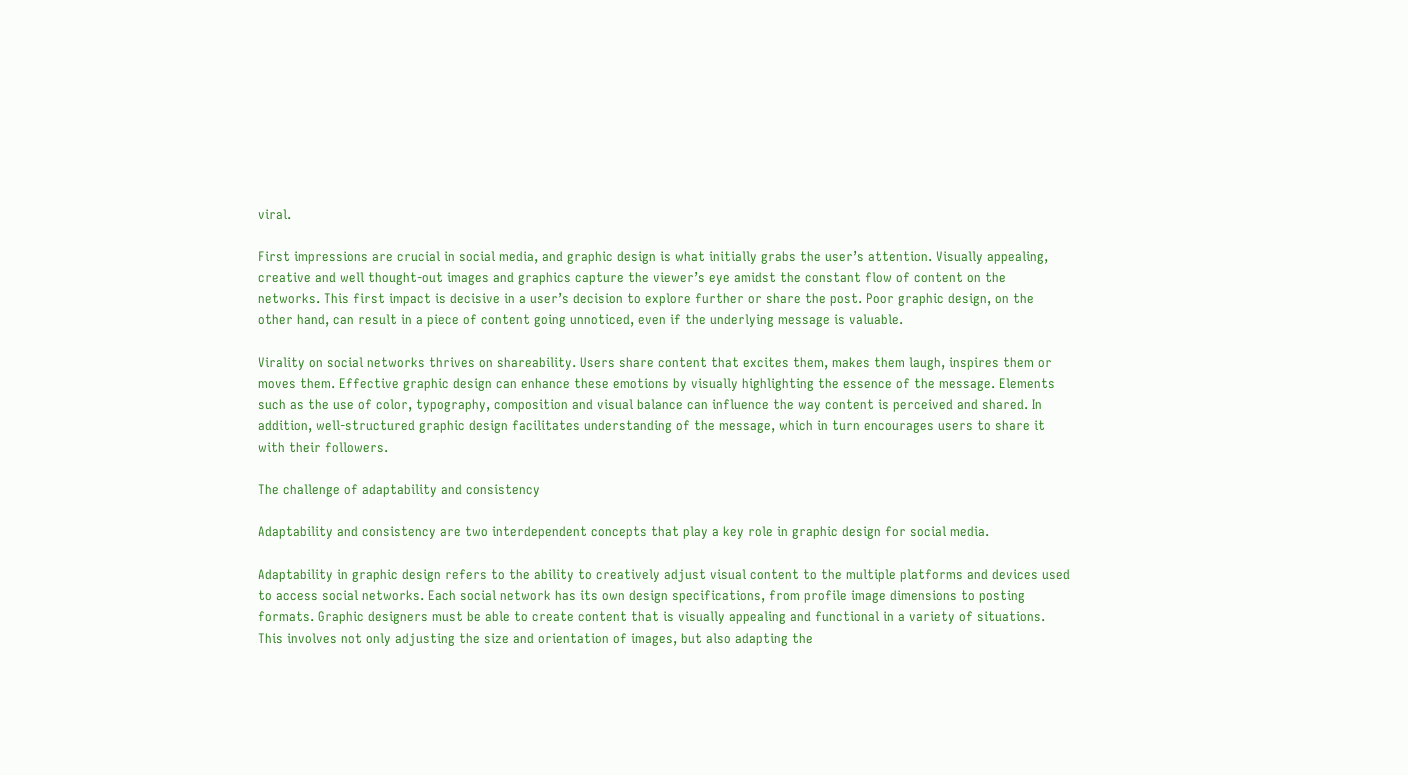viral.

First impressions are crucial in social media, and graphic design is what initially grabs the user’s attention. Visually appealing, creative and well thought-out images and graphics capture the viewer’s eye amidst the constant flow of content on the networks. This first impact is decisive in a user’s decision to explore further or share the post. Poor graphic design, on the other hand, can result in a piece of content going unnoticed, even if the underlying message is valuable.

Virality on social networks thrives on shareability. Users share content that excites them, makes them laugh, inspires them or moves them. Effective graphic design can enhance these emotions by visually highlighting the essence of the message. Elements such as the use of color, typography, composition and visual balance can influence the way content is perceived and shared. In addition, well-structured graphic design facilitates understanding of the message, which in turn encourages users to share it with their followers.

The challenge of adaptability and consistency

Adaptability and consistency are two interdependent concepts that play a key role in graphic design for social media.

Adaptability in graphic design refers to the ability to creatively adjust visual content to the multiple platforms and devices used to access social networks. Each social network has its own design specifications, from profile image dimensions to posting formats. Graphic designers must be able to create content that is visually appealing and functional in a variety of situations. This involves not only adjusting the size and orientation of images, but also adapting the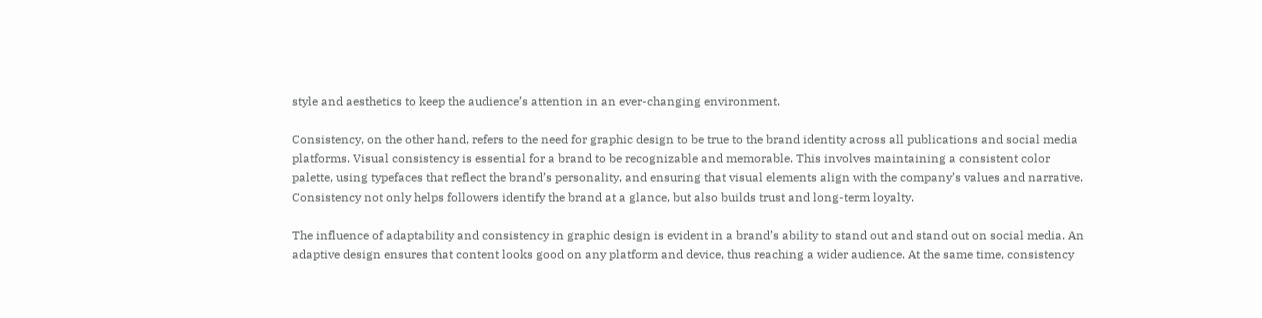style and aesthetics to keep the audience’s attention in an ever-changing environment.

Consistency, on the other hand, refers to the need for graphic design to be true to the brand identity across all publications and social media platforms. Visual consistency is essential for a brand to be recognizable and memorable. This involves maintaining a consistent color palette, using typefaces that reflect the brand’s personality, and ensuring that visual elements align with the company’s values and narrative. Consistency not only helps followers identify the brand at a glance, but also builds trust and long-term loyalty.

The influence of adaptability and consistency in graphic design is evident in a brand’s ability to stand out and stand out on social media. An adaptive design ensures that content looks good on any platform and device, thus reaching a wider audience. At the same time, consistency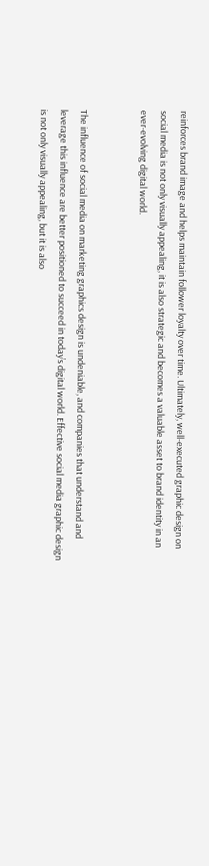reinforces brand image and helps maintain follower loyalty over time. Ultimately, well-executed graphic design on social media is not only visually appealing, it is also strategic and becomes a valuable asset to brand identity in an ever-evolving digital world.


The influence of social media on marketing graphics design is undeniable, and companies that understand and leverage this influence are better positioned to succeed in today’s digital world. Effective social media graphic design is not only visually appealing, but it is also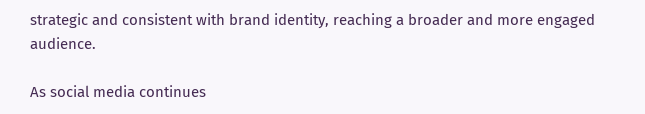strategic and consistent with brand identity, reaching a broader and more engaged audience.

As social media continues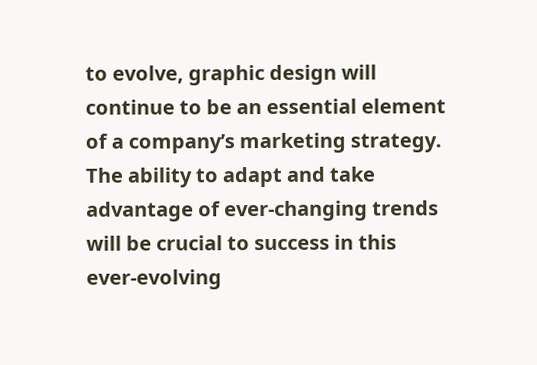to evolve, graphic design will continue to be an essential element of a company’s marketing strategy. The ability to adapt and take advantage of ever-changing trends will be crucial to success in this ever-evolving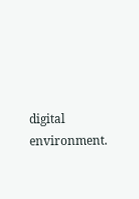digital environment.